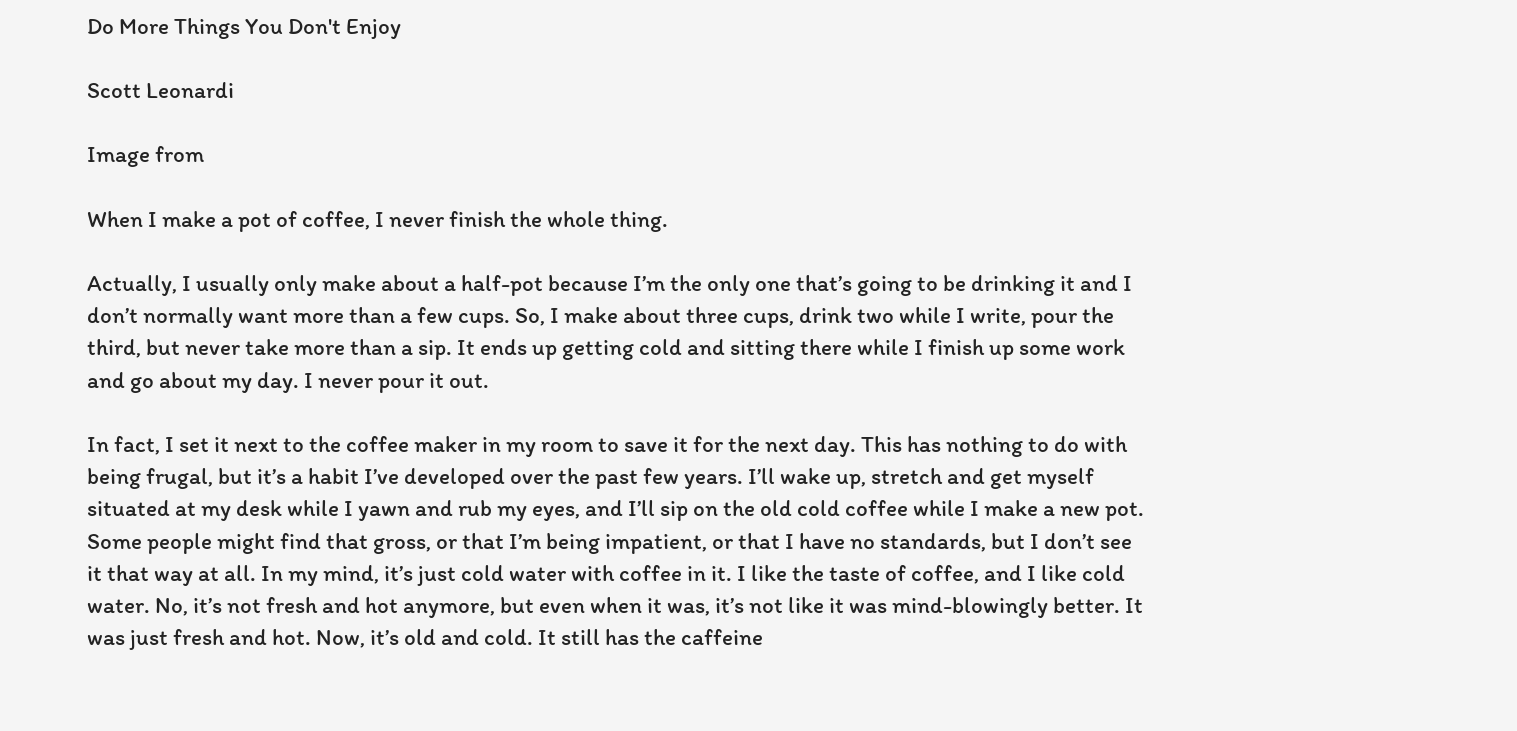Do More Things You Don't Enjoy

Scott Leonardi

Image from

When I make a pot of coffee, I never finish the whole thing.

Actually, I usually only make about a half-pot because I’m the only one that’s going to be drinking it and I don’t normally want more than a few cups. So, I make about three cups, drink two while I write, pour the third, but never take more than a sip. It ends up getting cold and sitting there while I finish up some work and go about my day. I never pour it out.

In fact, I set it next to the coffee maker in my room to save it for the next day. This has nothing to do with being frugal, but it’s a habit I’ve developed over the past few years. I’ll wake up, stretch and get myself situated at my desk while I yawn and rub my eyes, and I’ll sip on the old cold coffee while I make a new pot. Some people might find that gross, or that I’m being impatient, or that I have no standards, but I don’t see it that way at all. In my mind, it’s just cold water with coffee in it. I like the taste of coffee, and I like cold water. No, it’s not fresh and hot anymore, but even when it was, it’s not like it was mind-blowingly better. It was just fresh and hot. Now, it’s old and cold. It still has the caffeine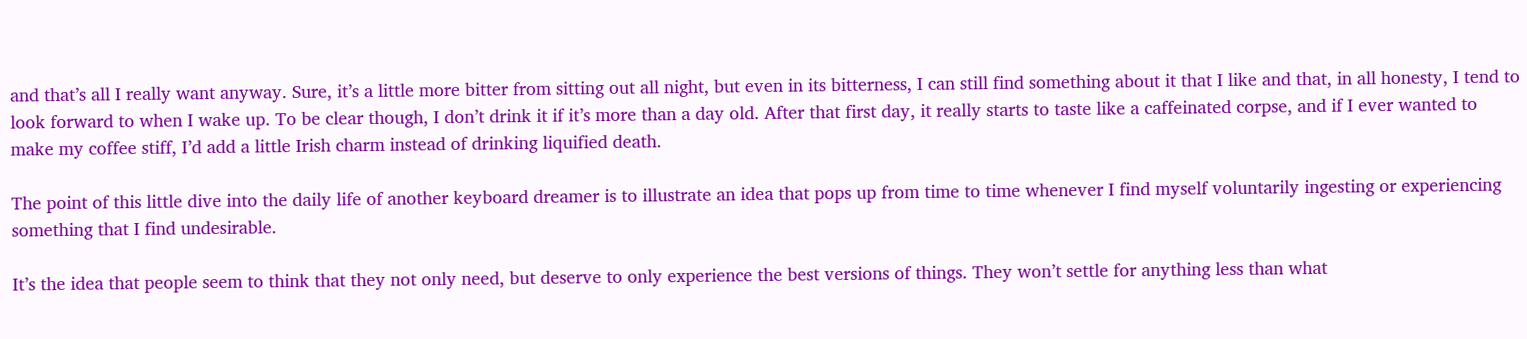and that’s all I really want anyway. Sure, it’s a little more bitter from sitting out all night, but even in its bitterness, I can still find something about it that I like and that, in all honesty, I tend to look forward to when I wake up. To be clear though, I don’t drink it if it’s more than a day old. After that first day, it really starts to taste like a caffeinated corpse, and if I ever wanted to make my coffee stiff, I’d add a little Irish charm instead of drinking liquified death.

The point of this little dive into the daily life of another keyboard dreamer is to illustrate an idea that pops up from time to time whenever I find myself voluntarily ingesting or experiencing something that I find undesirable.

It’s the idea that people seem to think that they not only need, but deserve to only experience the best versions of things. They won’t settle for anything less than what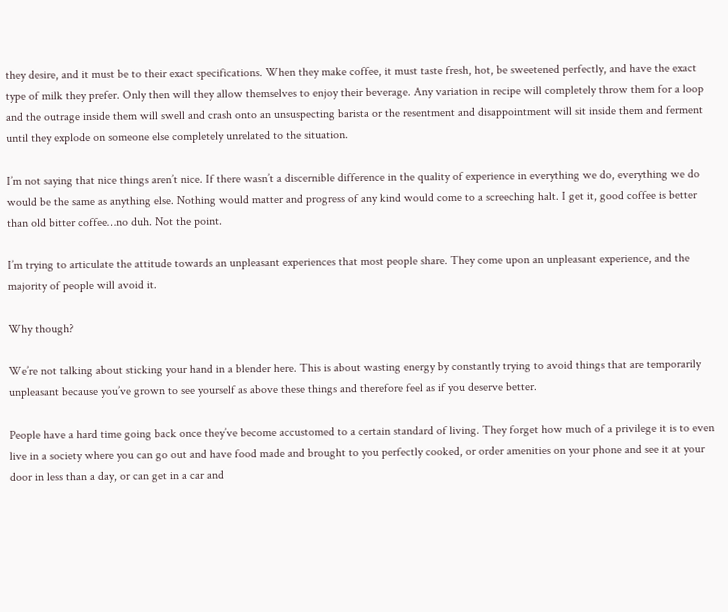they desire, and it must be to their exact specifications. When they make coffee, it must taste fresh, hot, be sweetened perfectly, and have the exact type of milk they prefer. Only then will they allow themselves to enjoy their beverage. Any variation in recipe will completely throw them for a loop and the outrage inside them will swell and crash onto an unsuspecting barista or the resentment and disappointment will sit inside them and ferment until they explode on someone else completely unrelated to the situation.

I’m not saying that nice things aren’t nice. If there wasn’t a discernible difference in the quality of experience in everything we do, everything we do would be the same as anything else. Nothing would matter and progress of any kind would come to a screeching halt. I get it, good coffee is better than old bitter coffee…no duh. Not the point.

I’m trying to articulate the attitude towards an unpleasant experiences that most people share. They come upon an unpleasant experience, and the majority of people will avoid it.

Why though?

We’re not talking about sticking your hand in a blender here. This is about wasting energy by constantly trying to avoid things that are temporarily unpleasant because you’ve grown to see yourself as above these things and therefore feel as if you deserve better.

People have a hard time going back once they’ve become accustomed to a certain standard of living. They forget how much of a privilege it is to even live in a society where you can go out and have food made and brought to you perfectly cooked, or order amenities on your phone and see it at your door in less than a day, or can get in a car and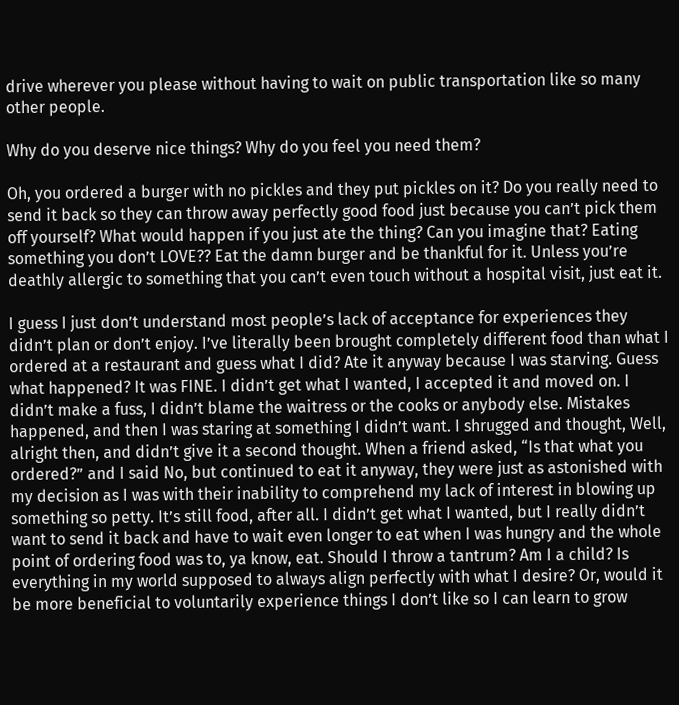drive wherever you please without having to wait on public transportation like so many other people.

Why do you deserve nice things? Why do you feel you need them?

Oh, you ordered a burger with no pickles and they put pickles on it? Do you really need to send it back so they can throw away perfectly good food just because you can’t pick them off yourself? What would happen if you just ate the thing? Can you imagine that? Eating something you don’t LOVE?? Eat the damn burger and be thankful for it. Unless you’re deathly allergic to something that you can’t even touch without a hospital visit, just eat it.

I guess I just don’t understand most people’s lack of acceptance for experiences they didn’t plan or don’t enjoy. I’ve literally been brought completely different food than what I ordered at a restaurant and guess what I did? Ate it anyway because I was starving. Guess what happened? It was FINE. I didn’t get what I wanted, I accepted it and moved on. I didn’t make a fuss, I didn’t blame the waitress or the cooks or anybody else. Mistakes happened, and then I was staring at something I didn’t want. I shrugged and thought, Well, alright then, and didn’t give it a second thought. When a friend asked, “Is that what you ordered?” and I said No, but continued to eat it anyway, they were just as astonished with my decision as I was with their inability to comprehend my lack of interest in blowing up something so petty. It’s still food, after all. I didn’t get what I wanted, but I really didn’t want to send it back and have to wait even longer to eat when I was hungry and the whole point of ordering food was to, ya know, eat. Should I throw a tantrum? Am I a child? Is everything in my world supposed to always align perfectly with what I desire? Or, would it be more beneficial to voluntarily experience things I don’t like so I can learn to grow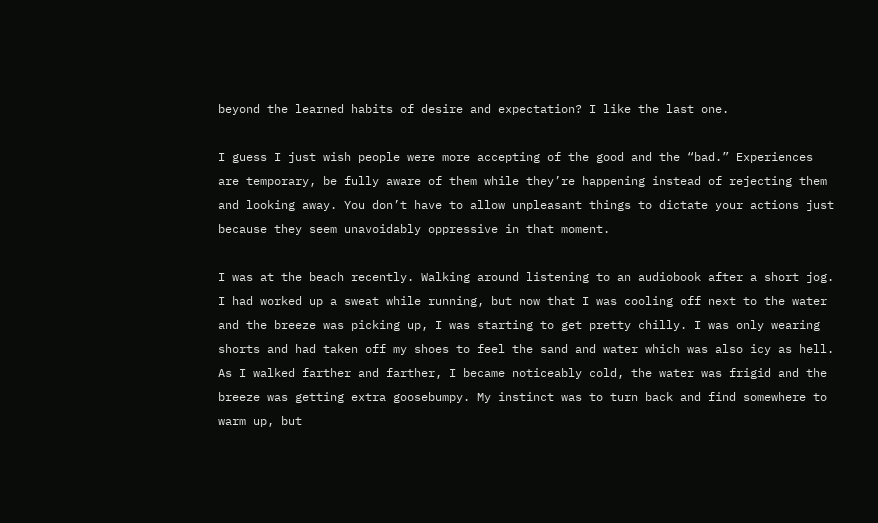beyond the learned habits of desire and expectation? I like the last one.

I guess I just wish people were more accepting of the good and the “bad.” Experiences are temporary, be fully aware of them while they’re happening instead of rejecting them and looking away. You don’t have to allow unpleasant things to dictate your actions just because they seem unavoidably oppressive in that moment.

I was at the beach recently. Walking around listening to an audiobook after a short jog. I had worked up a sweat while running, but now that I was cooling off next to the water and the breeze was picking up, I was starting to get pretty chilly. I was only wearing shorts and had taken off my shoes to feel the sand and water which was also icy as hell. As I walked farther and farther, I became noticeably cold, the water was frigid and the breeze was getting extra goosebumpy. My instinct was to turn back and find somewhere to warm up, but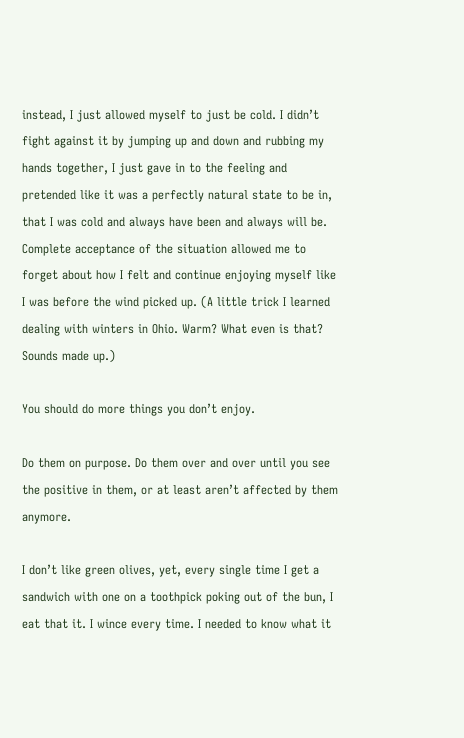instead, I just allowed myself to just be cold. I didn’t fight against it by jumping up and down and rubbing my hands together, I just gave in to the feeling and pretended like it was a perfectly natural state to be in, that I was cold and always have been and always will be. Complete acceptance of the situation allowed me to forget about how I felt and continue enjoying myself like I was before the wind picked up. (A little trick I learned dealing with winters in Ohio. Warm? What even is that? Sounds made up.)

You should do more things you don’t enjoy.

Do them on purpose. Do them over and over until you see the positive in them, or at least aren’t affected by them anymore.

I don’t like green olives, yet, every single time I get a sandwich with one on a toothpick poking out of the bun, I eat that it. I wince every time. I needed to know what it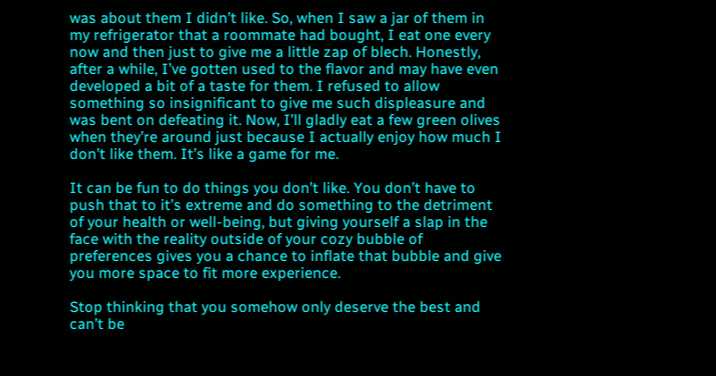was about them I didn’t like. So, when I saw a jar of them in my refrigerator that a roommate had bought, I eat one every now and then just to give me a little zap of blech. Honestly, after a while, I’ve gotten used to the flavor and may have even developed a bit of a taste for them. I refused to allow something so insignificant to give me such displeasure and was bent on defeating it. Now, I’ll gladly eat a few green olives when they’re around just because I actually enjoy how much I don’t like them. It’s like a game for me.

It can be fun to do things you don’t like. You don’t have to push that to it’s extreme and do something to the detriment of your health or well-being, but giving yourself a slap in the face with the reality outside of your cozy bubble of preferences gives you a chance to inflate that bubble and give you more space to fit more experience.

Stop thinking that you somehow only deserve the best and can’t be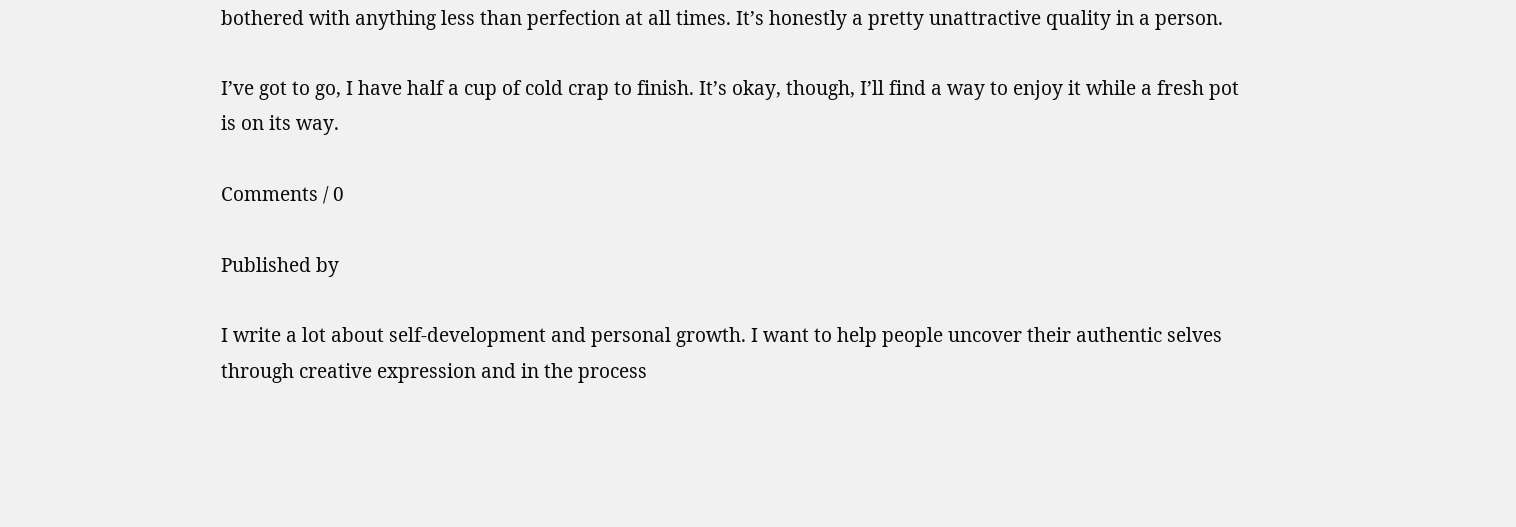bothered with anything less than perfection at all times. It’s honestly a pretty unattractive quality in a person.

I’ve got to go, I have half a cup of cold crap to finish. It’s okay, though, I’ll find a way to enjoy it while a fresh pot is on its way.

Comments / 0

Published by

I write a lot about self-development and personal growth. I want to help people uncover their authentic selves through creative expression and in the process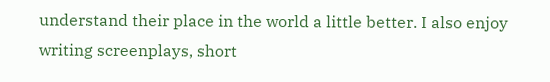understand their place in the world a little better. I also enjoy writing screenplays, short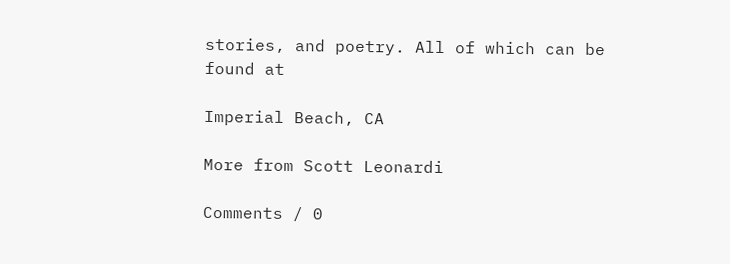stories, and poetry. All of which can be found at

Imperial Beach, CA

More from Scott Leonardi

Comments / 0